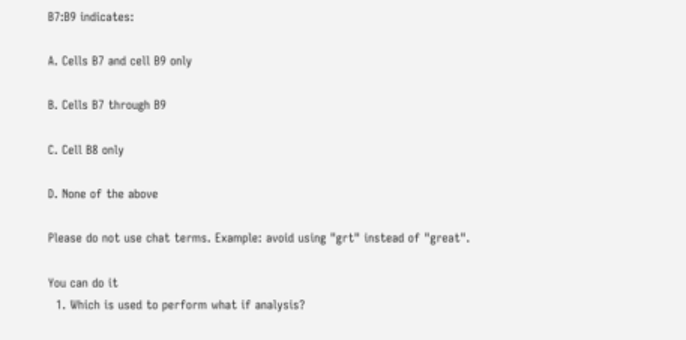B7:B9 indicates:

A. Cells B7 and cell B9 only

B. Cells B7 through B9

C. Cell B8 only

D. None of the above

Please do not use chat terms. Example: avoid using "grt" instead of "great".

You can do it
  1. Which is used to perform what if analysis?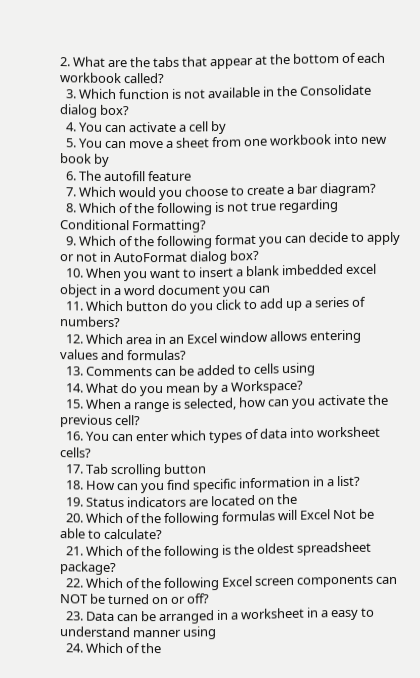2. What are the tabs that appear at the bottom of each workbook called?
  3. Which function is not available in the Consolidate dialog box?
  4. You can activate a cell by
  5. You can move a sheet from one workbook into new book by
  6. The autofill feature
  7. Which would you choose to create a bar diagram?
  8. Which of the following is not true regarding Conditional Formatting?
  9. Which of the following format you can decide to apply or not in AutoFormat dialog box?
  10. When you want to insert a blank imbedded excel object in a word document you can
  11. Which button do you click to add up a series of numbers?
  12. Which area in an Excel window allows entering values and formulas?
  13. Comments can be added to cells using
  14. What do you mean by a Workspace?
  15. When a range is selected, how can you activate the previous cell?
  16. You can enter which types of data into worksheet cells?
  17. Tab scrolling button
  18. How can you find specific information in a list?
  19. Status indicators are located on the
  20. Which of the following formulas will Excel Not be able to calculate?
  21. Which of the following is the oldest spreadsheet package?
  22. Which of the following Excel screen components can NOT be turned on or off?
  23. Data can be arranged in a worksheet in a easy to understand manner using
  24. Which of the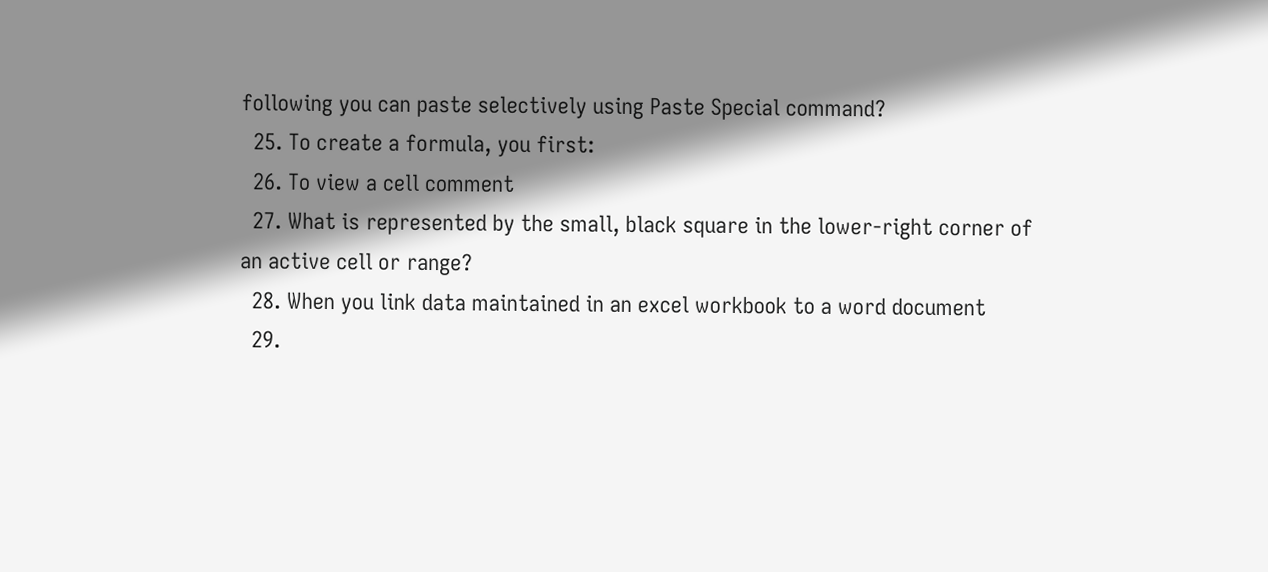following you can paste selectively using Paste Special command?
  25. To create a formula, you first:
  26. To view a cell comment
  27. What is represented by the small, black square in the lower-right corner of an active cell or range?
  28. When you link data maintained in an excel workbook to a word document
  29.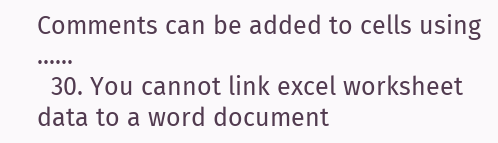Comments can be added to cells using ......
  30. You cannot link excel worksheet data to a word document